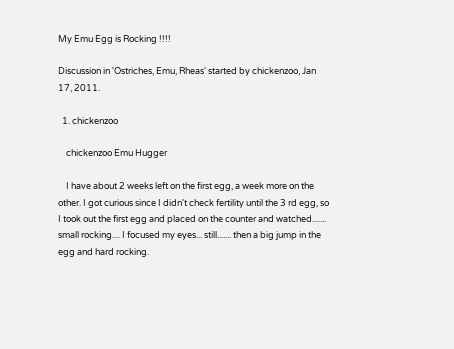My Emu Egg is Rocking !!!!

Discussion in 'Ostriches, Emu, Rheas' started by chickenzoo, Jan 17, 2011.

  1. chickenzoo

    chickenzoo Emu Hugger

    I have about 2 weeks left on the first egg, a week more on the other. I got curious since I didn't check fertility until the 3 rd egg, so I took out the first egg and placed on the counter and watched....... small rocking.... I focused my eyes... still....... then a big jump in the egg and hard rocking.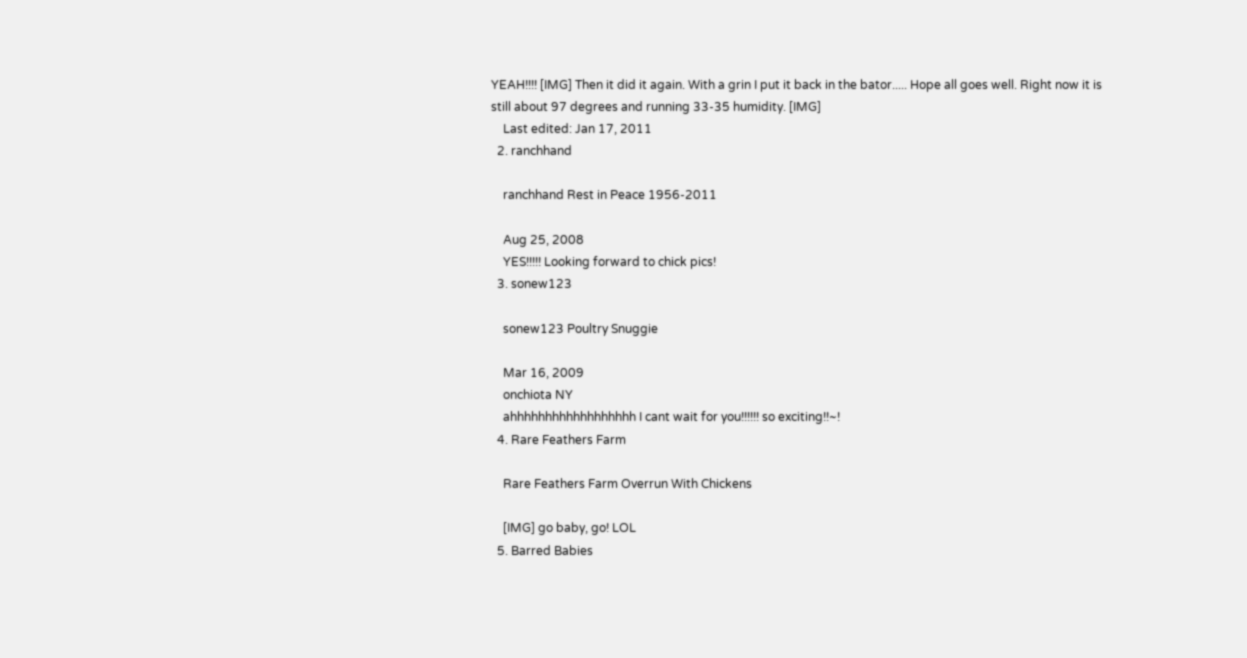YEAH!!!! [IMG] Then it did it again. With a grin I put it back in the bator..... Hope all goes well. Right now it is still about 97 degrees and running 33-35 humidity. [IMG]
    Last edited: Jan 17, 2011
  2. ranchhand

    ranchhand Rest in Peace 1956-2011

    Aug 25, 2008
    YES!!!!! Looking forward to chick pics!
  3. sonew123

    sonew123 Poultry Snuggie

    Mar 16, 2009
    onchiota NY
    ahhhhhhhhhhhhhhhhhh I cant wait for you!!!!!! so exciting!!~!
  4. Rare Feathers Farm

    Rare Feathers Farm Overrun With Chickens

    [IMG] go baby, go! LOL
  5. Barred Babies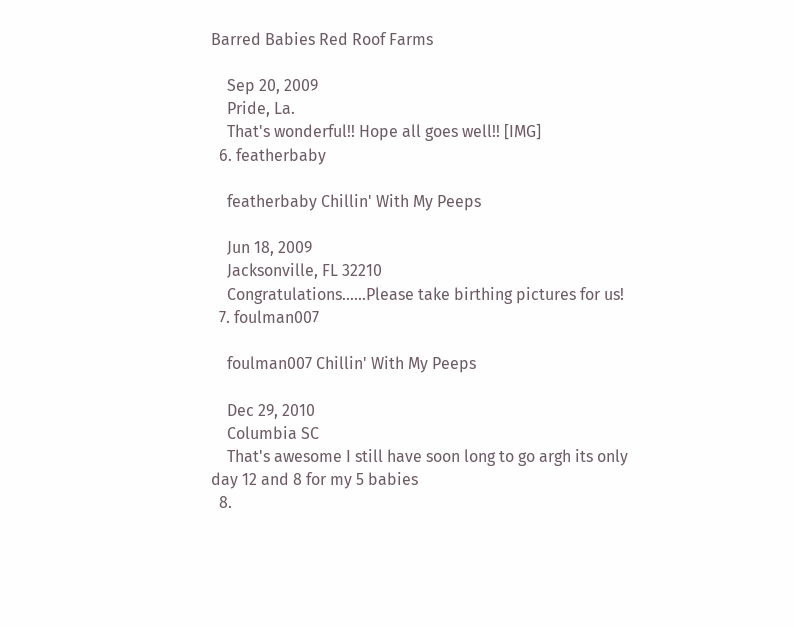Barred Babies Red Roof Farms

    Sep 20, 2009
    Pride, La.
    That's wonderful!! Hope all goes well!! [IMG]
  6. featherbaby

    featherbaby Chillin' With My Peeps

    Jun 18, 2009
    Jacksonville, FL 32210
    Congratulations......Please take birthing pictures for us!
  7. foulman007

    foulman007 Chillin' With My Peeps

    Dec 29, 2010
    Columbia SC
    That's awesome I still have soon long to go argh its only day 12 and 8 for my 5 babies
  8.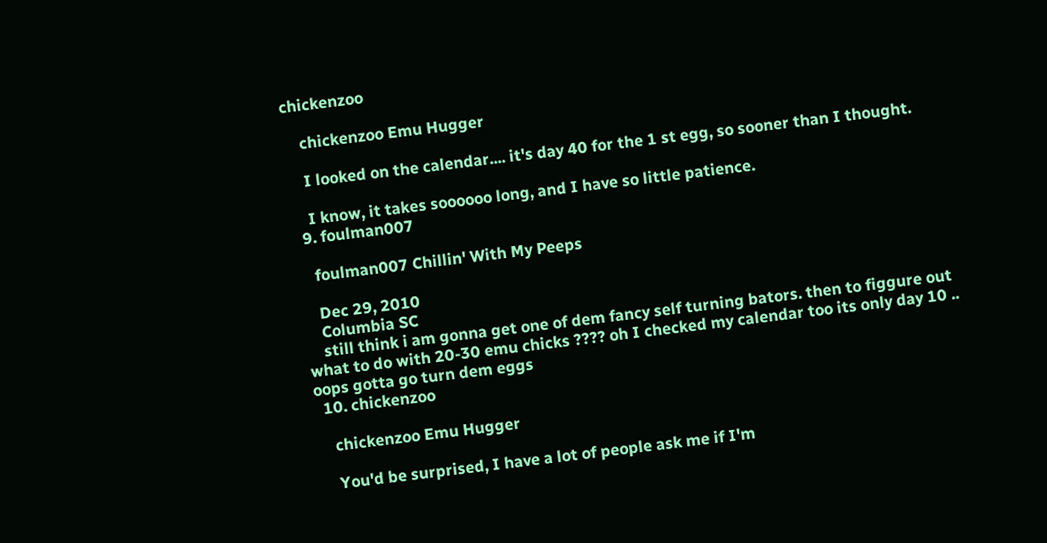chickenzoo

    chickenzoo Emu Hugger

    I looked on the calendar.... it's day 40 for the 1 st egg, so sooner than I thought.

    I know, it takes soooooo long, and I have so little patience.
  9. foulman007

    foulman007 Chillin' With My Peeps

    Dec 29, 2010
    Columbia SC
    still think i am gonna get one of dem fancy self turning bators. then to figgure out what to do with 20-30 emu chicks ???? oh I checked my calendar too its only day 10 .. oops gotta go turn dem eggs
  10. chickenzoo

    chickenzoo Emu Hugger

    You'd be surprised, I have a lot of people ask me if I'm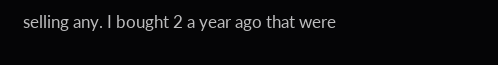selling any. I bought 2 a year ago that were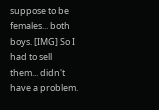suppose to be females... both boys. [IMG] So I had to sell them... didn't have a problem.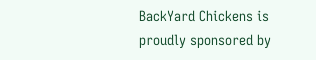BackYard Chickens is proudly sponsored by